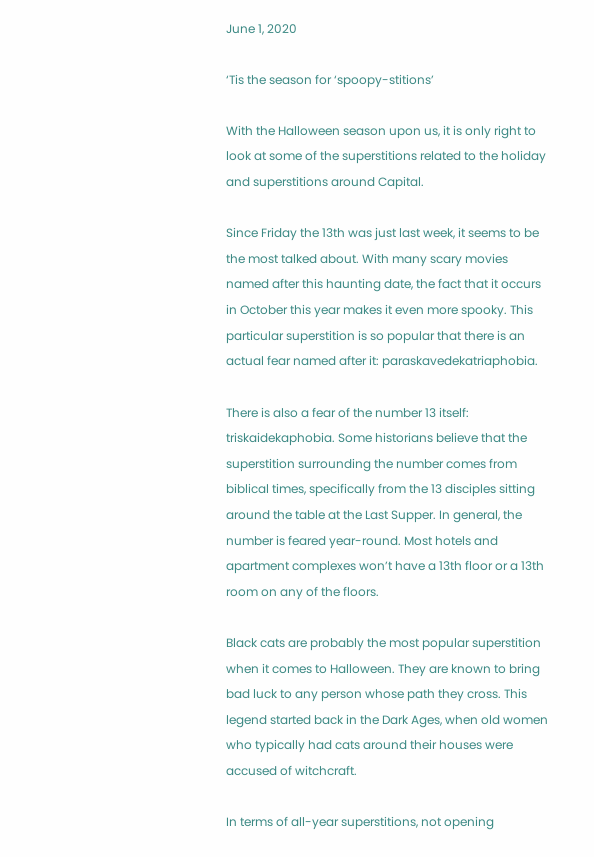June 1, 2020

‘Tis the season for ‘spoopy-stitions’

With the Halloween season upon us, it is only right to look at some of the superstitions related to the holiday and superstitions around Capital.

Since Friday the 13th was just last week, it seems to be the most talked about. With many scary movies named after this haunting date, the fact that it occurs in October this year makes it even more spooky. This particular superstition is so popular that there is an actual fear named after it: paraskavedekatriaphobia.

There is also a fear of the number 13 itself: triskaidekaphobia. Some historians believe that the superstition surrounding the number comes from biblical times, specifically from the 13 disciples sitting around the table at the Last Supper. In general, the number is feared year-round. Most hotels and apartment complexes won’t have a 13th floor or a 13th room on any of the floors.

Black cats are probably the most popular superstition when it comes to Halloween. They are known to bring bad luck to any person whose path they cross. This legend started back in the Dark Ages, when old women who typically had cats around their houses were accused of witchcraft.

In terms of all-year superstitions, not opening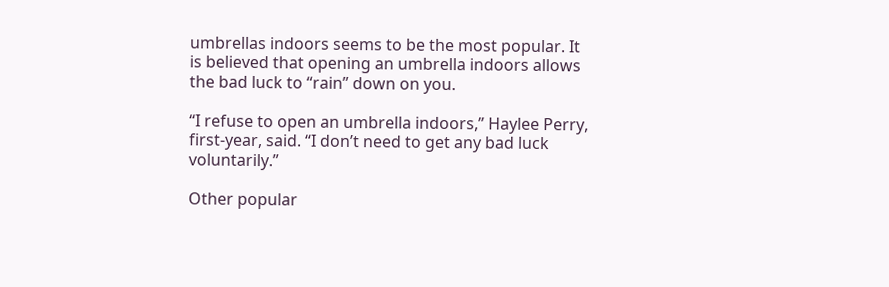umbrellas indoors seems to be the most popular. It is believed that opening an umbrella indoors allows the bad luck to “rain” down on you.

“I refuse to open an umbrella indoors,” Haylee Perry, first-year, said. “I don’t need to get any bad luck voluntarily.”

Other popular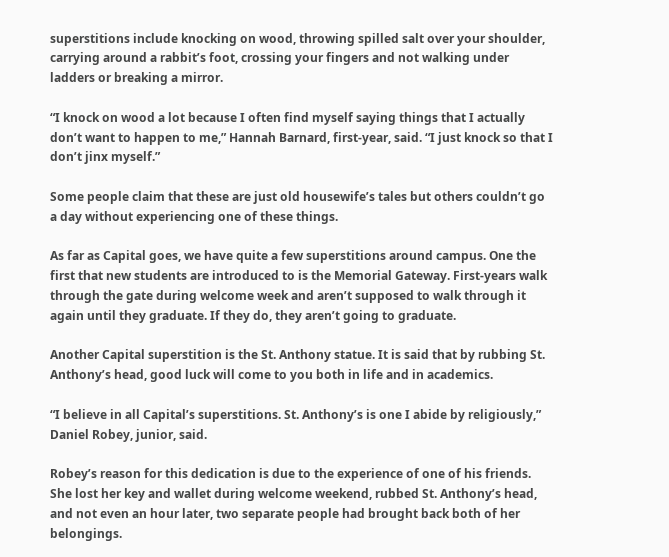superstitions include knocking on wood, throwing spilled salt over your shoulder, carrying around a rabbit’s foot, crossing your fingers and not walking under ladders or breaking a mirror.

“I knock on wood a lot because I often find myself saying things that I actually don’t want to happen to me,” Hannah Barnard, first-year, said. “I just knock so that I don’t jinx myself.”

Some people claim that these are just old housewife’s tales but others couldn’t go a day without experiencing one of these things.

As far as Capital goes, we have quite a few superstitions around campus. One the first that new students are introduced to is the Memorial Gateway. First-years walk through the gate during welcome week and aren’t supposed to walk through it again until they graduate. If they do, they aren’t going to graduate.

Another Capital superstition is the St. Anthony statue. It is said that by rubbing St. Anthony’s head, good luck will come to you both in life and in academics.

“I believe in all Capital’s superstitions. St. Anthony’s is one I abide by religiously,” Daniel Robey, junior, said.

Robey’s reason for this dedication is due to the experience of one of his friends. She lost her key and wallet during welcome weekend, rubbed St. Anthony’s head, and not even an hour later, two separate people had brought back both of her belongings.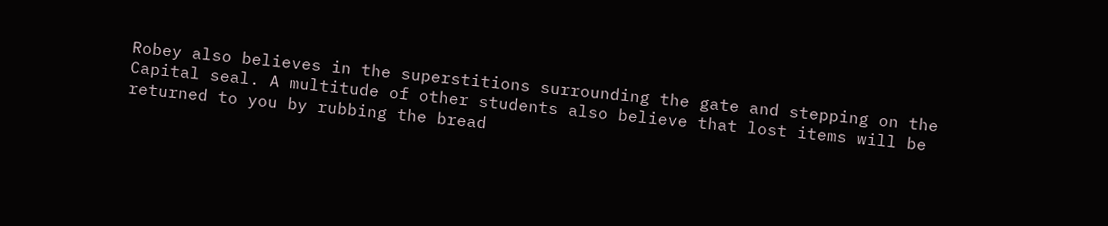Robey also believes in the superstitions surrounding the gate and stepping on the Capital seal. A multitude of other students also believe that lost items will be returned to you by rubbing the bread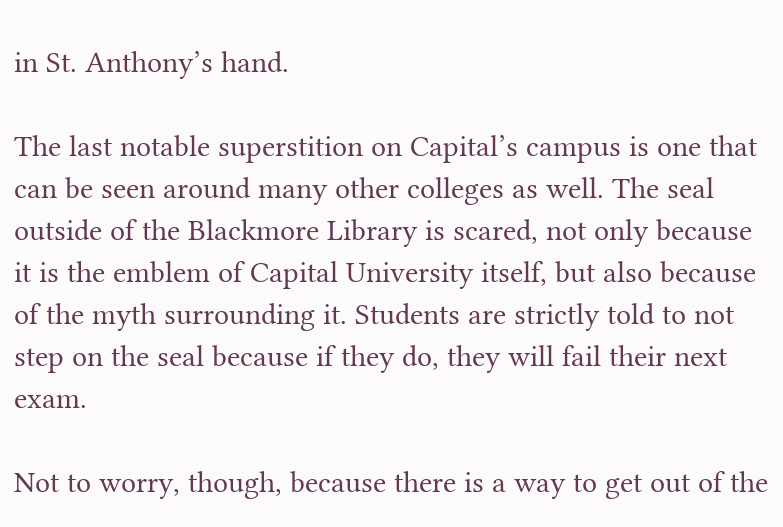in St. Anthony’s hand.

The last notable superstition on Capital’s campus is one that can be seen around many other colleges as well. The seal outside of the Blackmore Library is scared, not only because it is the emblem of Capital University itself, but also because of the myth surrounding it. Students are strictly told to not step on the seal because if they do, they will fail their next exam.

Not to worry, though, because there is a way to get out of the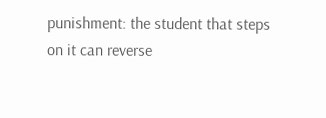punishment: the student that steps on it can reverse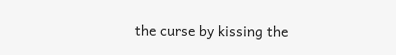the curse by kissing the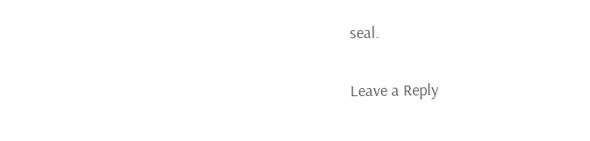seal.

Leave a Reply